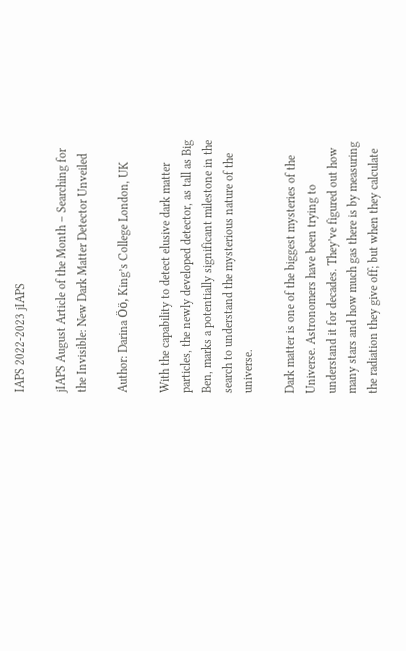IAPS 2022-2023 jIAPS

jIAPS August Article of the Month – Searching for the Invisible: New Dark Matter Detector Unveiled

Author: Darina Öö, King’s College London, UK

With the capability to detect elusive dark matter particles, the newly developed detector, as tall as Big Ben, marks a potentially significant milestone in the search to understand the mysterious nature of the universe.

Dark matter is one of the biggest mysteries of the Universe. Astronomers have been trying to understand it for decades. They’ve figured out how many stars and how much gas there is by measuring the radiation they give off; but when they calculate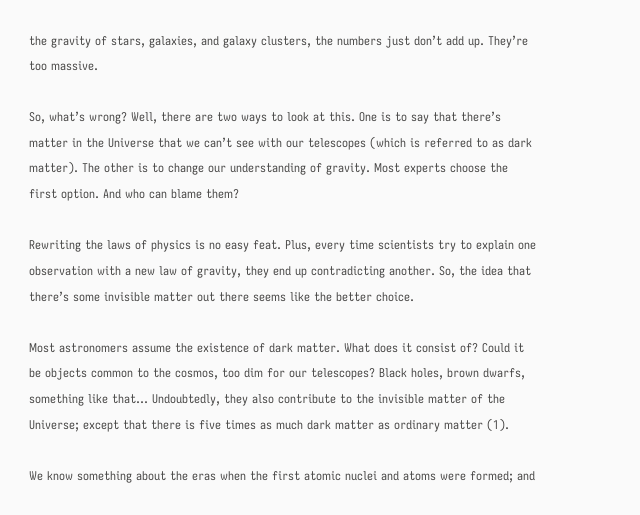the gravity of stars, galaxies, and galaxy clusters, the numbers just don’t add up. They’re too massive.

So, what’s wrong? Well, there are two ways to look at this. One is to say that there’s matter in the Universe that we can’t see with our telescopes (which is referred to as dark matter). The other is to change our understanding of gravity. Most experts choose the first option. And who can blame them?

Rewriting the laws of physics is no easy feat. Plus, every time scientists try to explain one observation with a new law of gravity, they end up contradicting another. So, the idea that there’s some invisible matter out there seems like the better choice.

Most astronomers assume the existence of dark matter. What does it consist of? Could it be objects common to the cosmos, too dim for our telescopes? Black holes, brown dwarfs, something like that… Undoubtedly, they also contribute to the invisible matter of the Universe; except that there is five times as much dark matter as ordinary matter (1).

We know something about the eras when the first atomic nuclei and atoms were formed; and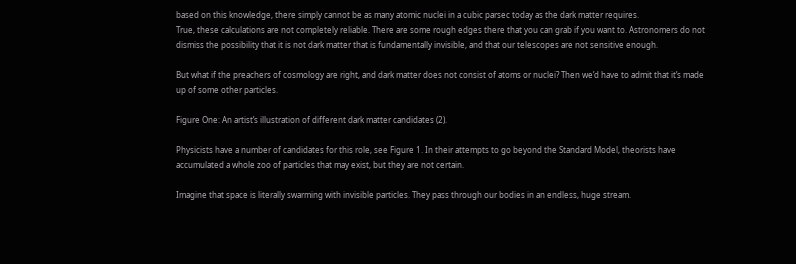based on this knowledge, there simply cannot be as many atomic nuclei in a cubic parsec today as the dark matter requires.
True, these calculations are not completely reliable. There are some rough edges there that you can grab if you want to. Astronomers do not dismiss the possibility that it is not dark matter that is fundamentally invisible, and that our telescopes are not sensitive enough.

But what if the preachers of cosmology are right, and dark matter does not consist of atoms or nuclei? Then we’d have to admit that it’s made up of some other particles.

Figure One: An artist’s illustration of different dark matter candidates (2).

Physicists have a number of candidates for this role, see Figure 1. In their attempts to go beyond the Standard Model, theorists have accumulated a whole zoo of particles that may exist, but they are not certain.

Imagine that space is literally swarming with invisible particles. They pass through our bodies in an endless, huge stream.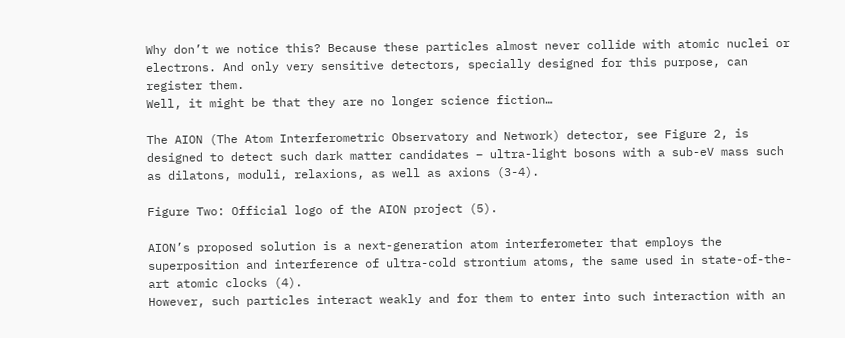Why don’t we notice this? Because these particles almost never collide with atomic nuclei or electrons. And only very sensitive detectors, specially designed for this purpose, can register them.
Well, it might be that they are no longer science fiction…

The AION (The Atom Interferometric Observatory and Network) detector, see Figure 2, is designed to detect such dark matter candidates – ultra-light bosons with a sub-eV mass such as dilatons, moduli, relaxions, as well as axions (3-4).

Figure Two: Official logo of the AION project (5).

AION’s proposed solution is a next-generation atom interferometer that employs the superposition and interference of ultra-cold strontium atoms, the same used in state-of-the-art atomic clocks (4).
However, such particles interact weakly and for them to enter into such interaction with an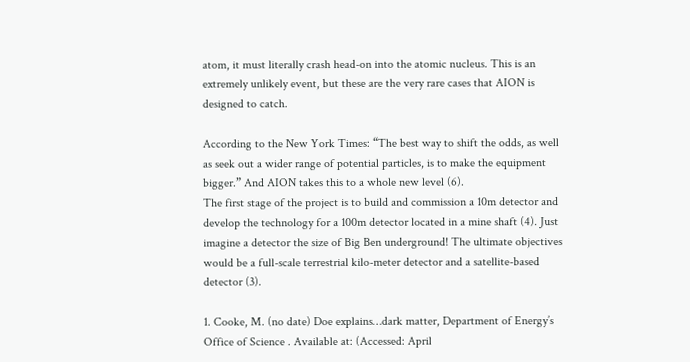atom, it must literally crash head-on into the atomic nucleus. This is an extremely unlikely event, but these are the very rare cases that AION is designed to catch.

According to the New York Times: “The best way to shift the odds, as well as seek out a wider range of potential particles, is to make the equipment bigger.” And AION takes this to a whole new level (6).
The first stage of the project is to build and commission a 10m detector and develop the technology for a 100m detector located in a mine shaft (4). Just imagine a detector the size of Big Ben underground! The ultimate objectives would be a full-scale terrestrial kilo-meter detector and a satellite-based detector (3).

1. Cooke, M. (no date) Doe explains…dark matter, Department of Energy’s Office of Science . Available at: (Accessed: April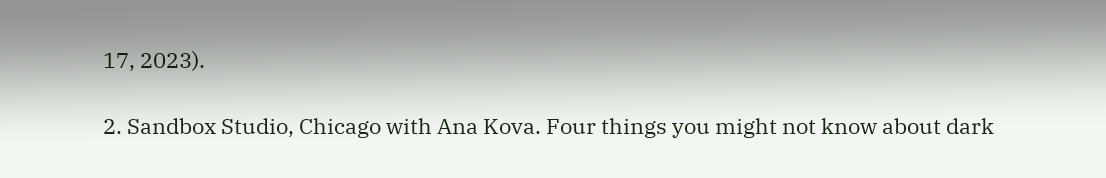17, 2023).

2. Sandbox Studio, Chicago with Ana Kova. Four things you might not know about dark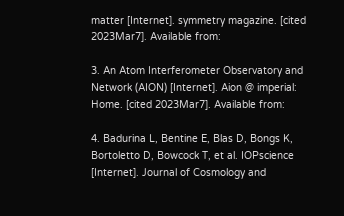matter [Internet]. symmetry magazine. [cited 2023Mar7]. Available from:

3. An Atom Interferometer Observatory and Network (AION) [Internet]. Aion @ imperial: Home. [cited 2023Mar7]. Available from:

4. Badurina L, Bentine E, Blas D, Bongs K, Bortoletto D, Bowcock T, et al. IOPscience [Internet]. Journal of Cosmology and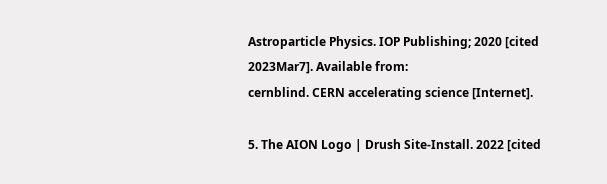Astroparticle Physics. IOP Publishing; 2020 [cited 2023Mar7]. Available from:
cernblind. CERN accelerating science [Internet].

5. The AION Logo | Drush Site-Install. 2022 [cited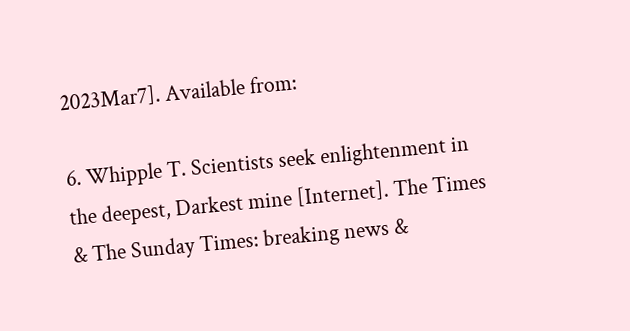2023Mar7]. Available from:

6. Whipple T. Scientists seek enlightenment in the deepest, Darkest mine [Internet]. The Times & The Sunday Times: breaking news &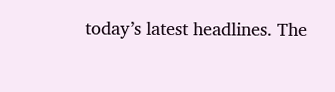today’s latest headlines. The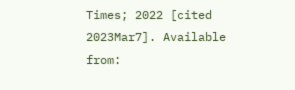Times; 2022 [cited 2023Mar7]. Available from: